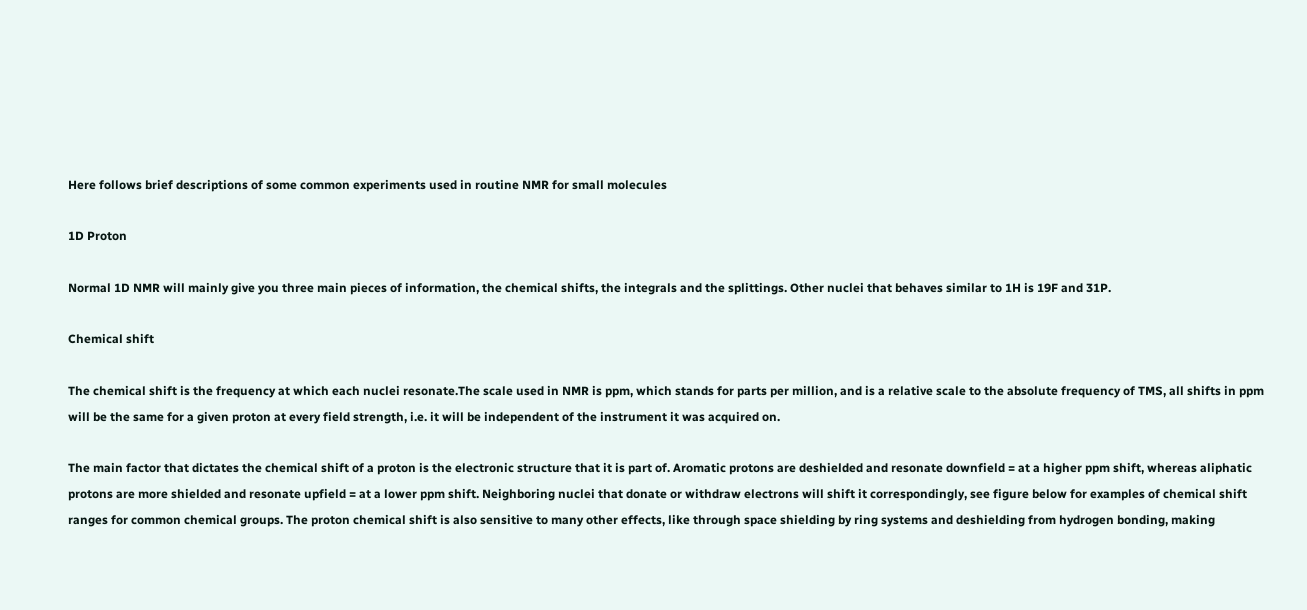Here follows brief descriptions of some common experiments used in routine NMR for small molecules

1D Proton

Normal 1D NMR will mainly give you three main pieces of information, the chemical shifts, the integrals and the splittings. Other nuclei that behaves similar to 1H is 19F and 31P.

Chemical shift

The chemical shift is the frequency at which each nuclei resonate.The scale used in NMR is ppm, which stands for parts per million, and is a relative scale to the absolute frequency of TMS, all shifts in ppm will be the same for a given proton at every field strength, i.e. it will be independent of the instrument it was acquired on.

The main factor that dictates the chemical shift of a proton is the electronic structure that it is part of. Aromatic protons are deshielded and resonate downfield = at a higher ppm shift, whereas aliphatic protons are more shielded and resonate upfield = at a lower ppm shift. Neighboring nuclei that donate or withdraw electrons will shift it correspondingly, see figure below for examples of chemical shift ranges for common chemical groups. The proton chemical shift is also sensitive to many other effects, like through space shielding by ring systems and deshielding from hydrogen bonding, making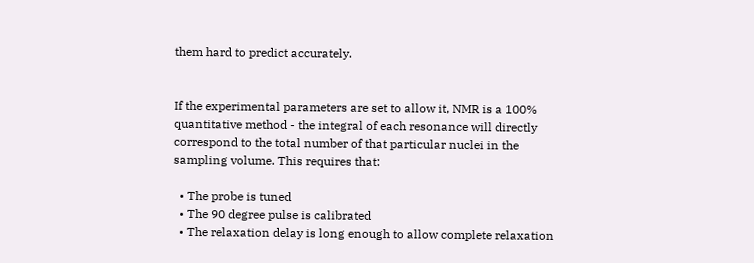them hard to predict accurately.


If the experimental parameters are set to allow it, NMR is a 100% quantitative method - the integral of each resonance will directly correspond to the total number of that particular nuclei in the sampling volume. This requires that:

  • The probe is tuned
  • The 90 degree pulse is calibrated
  • The relaxation delay is long enough to allow complete relaxation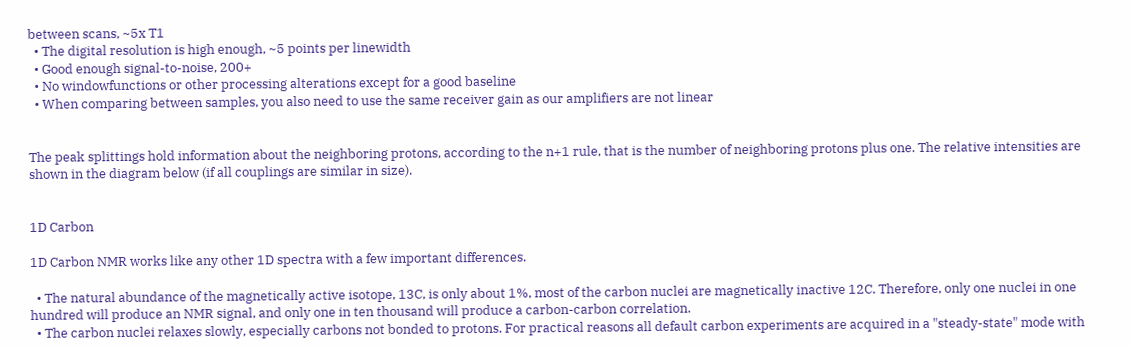between scans, ~5x T1
  • The digital resolution is high enough, ~5 points per linewidth
  • Good enough signal-to-noise, 200+
  • No windowfunctions or other processing alterations except for a good baseline
  • When comparing between samples, you also need to use the same receiver gain as our amplifiers are not linear


The peak splittings hold information about the neighboring protons, according to the n+1 rule, that is the number of neighboring protons plus one. The relative intensities are shown in the diagram below (if all couplings are similar in size).


1D Carbon

1D Carbon NMR works like any other 1D spectra with a few important differences.

  • The natural abundance of the magnetically active isotope, 13C, is only about 1%, most of the carbon nuclei are magnetically inactive 12C. Therefore, only one nuclei in one hundred will produce an NMR signal, and only one in ten thousand will produce a carbon-carbon correlation.
  • The carbon nuclei relaxes slowly, especially carbons not bonded to protons. For practical reasons all default carbon experiments are acquired in a "steady-state" mode with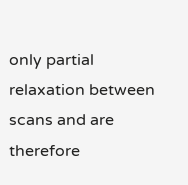only partial relaxation between scans and are therefore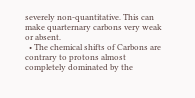severely non-quantitative. This can make quarternary carbons very weak or absent.
  • The chemical shifts of Carbons are contrary to protons almost completely dominated by the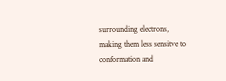surrounding electrons, making them less sensitve to conformation and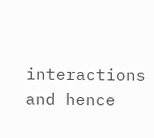interactions and hence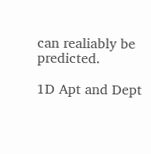can realiably be predicted.

1D Apt and Dept